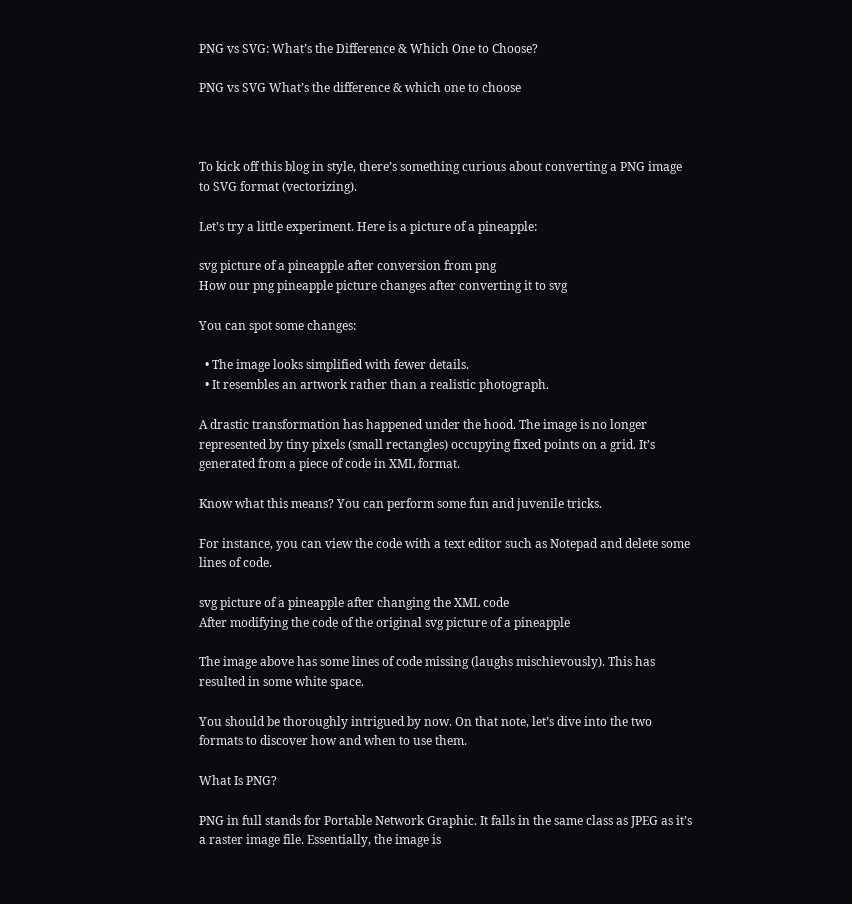PNG vs SVG: What’s the Difference & Which One to Choose?

PNG vs SVG What’s the difference & which one to choose



To kick off this blog in style, there’s something curious about converting a PNG image to SVG format (vectorizing).

Let’s try a little experiment. Here is a picture of a pineapple:

svg picture of a pineapple after conversion from png
How our png pineapple picture changes after converting it to svg

You can spot some changes:

  • The image looks simplified with fewer details.
  • It resembles an artwork rather than a realistic photograph.

A drastic transformation has happened under the hood. The image is no longer represented by tiny pixels (small rectangles) occupying fixed points on a grid. It’s generated from a piece of code in XML format.

Know what this means? You can perform some fun and juvenile tricks.

For instance, you can view the code with a text editor such as Notepad and delete some lines of code.

svg picture of a pineapple after changing the XML code
After modifying the code of the original svg picture of a pineapple

The image above has some lines of code missing (laughs mischievously). This has resulted in some white space.

You should be thoroughly intrigued by now. On that note, let’s dive into the two formats to discover how and when to use them.

What Is PNG?

PNG in full stands for Portable Network Graphic. It falls in the same class as JPEG as it’s a raster image file. Essentially, the image is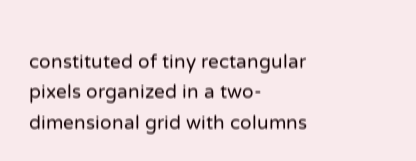constituted of tiny rectangular pixels organized in a two-dimensional grid with columns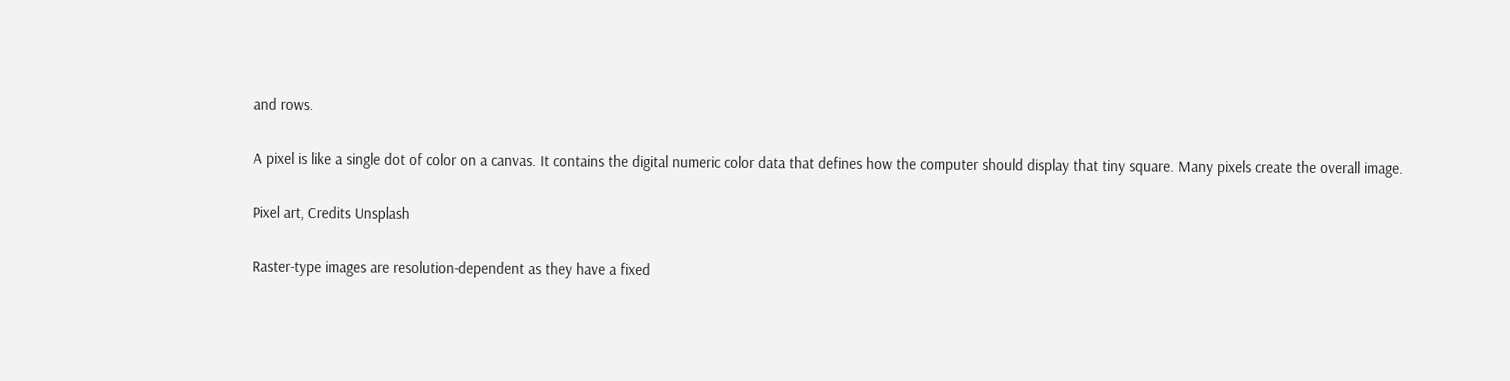and rows.

A pixel is like a single dot of color on a canvas. It contains the digital numeric color data that defines how the computer should display that tiny square. Many pixels create the overall image.

Pixel art, Credits Unsplash

Raster-type images are resolution-dependent as they have a fixed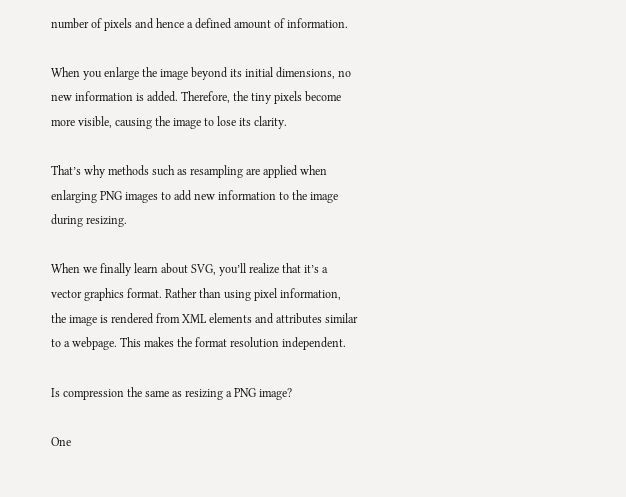number of pixels and hence a defined amount of information.

When you enlarge the image beyond its initial dimensions, no new information is added. Therefore, the tiny pixels become more visible, causing the image to lose its clarity.

That’s why methods such as resampling are applied when enlarging PNG images to add new information to the image during resizing.

When we finally learn about SVG, you’ll realize that it’s a vector graphics format. Rather than using pixel information, the image is rendered from XML elements and attributes similar to a webpage. This makes the format resolution independent.

Is compression the same as resizing a PNG image?

One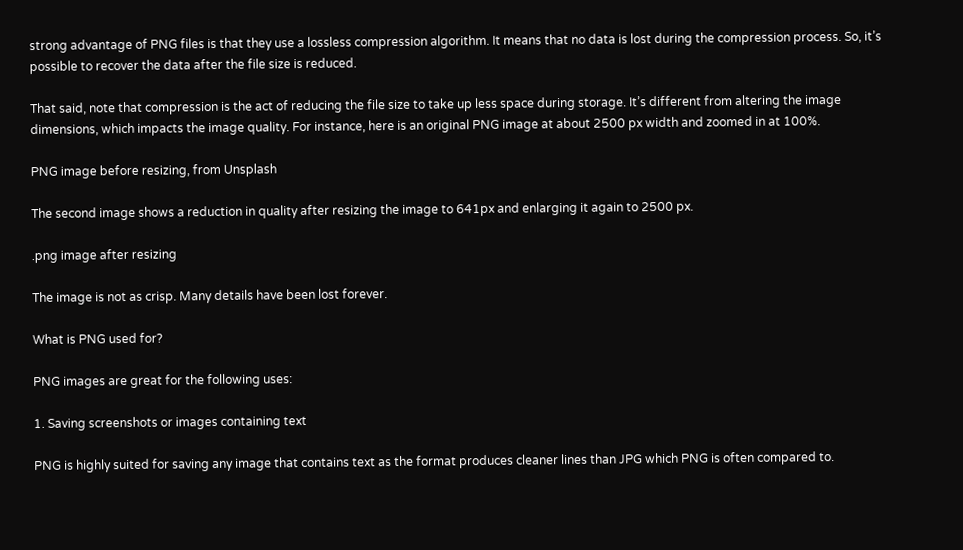strong advantage of PNG files is that they use a lossless compression algorithm. It means that no data is lost during the compression process. So, it’s possible to recover the data after the file size is reduced.

That said, note that compression is the act of reducing the file size to take up less space during storage. It’s different from altering the image dimensions, which impacts the image quality. For instance, here is an original PNG image at about 2500 px width and zoomed in at 100%.

PNG image before resizing, from Unsplash

The second image shows a reduction in quality after resizing the image to 641px and enlarging it again to 2500 px.

.png image after resizing

The image is not as crisp. Many details have been lost forever.

What is PNG used for?

PNG images are great for the following uses:

1. Saving screenshots or images containing text

PNG is highly suited for saving any image that contains text as the format produces cleaner lines than JPG which PNG is often compared to.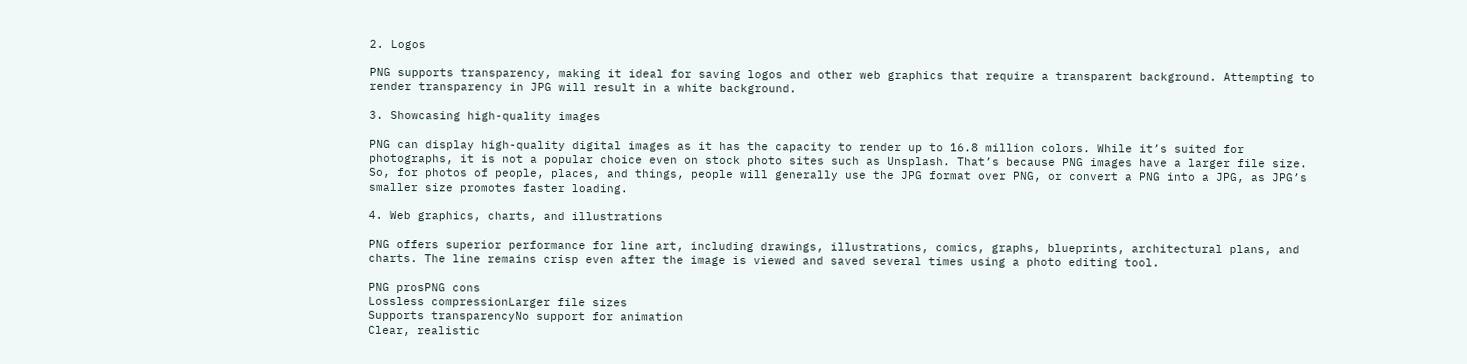2. Logos

PNG supports transparency, making it ideal for saving logos and other web graphics that require a transparent background. Attempting to render transparency in JPG will result in a white background.

3. Showcasing high-quality images

PNG can display high-quality digital images as it has the capacity to render up to 16.8 million colors. While it’s suited for photographs, it is not a popular choice even on stock photo sites such as Unsplash. That’s because PNG images have a larger file size. So, for photos of people, places, and things, people will generally use the JPG format over PNG, or convert a PNG into a JPG, as JPG’s smaller size promotes faster loading.

4. Web graphics, charts, and illustrations

PNG offers superior performance for line art, including drawings, illustrations, comics, graphs, blueprints, architectural plans, and charts. The line remains crisp even after the image is viewed and saved several times using a photo editing tool.

PNG prosPNG cons
Lossless compressionLarger file sizes
Supports transparencyNo support for animation
Clear, realistic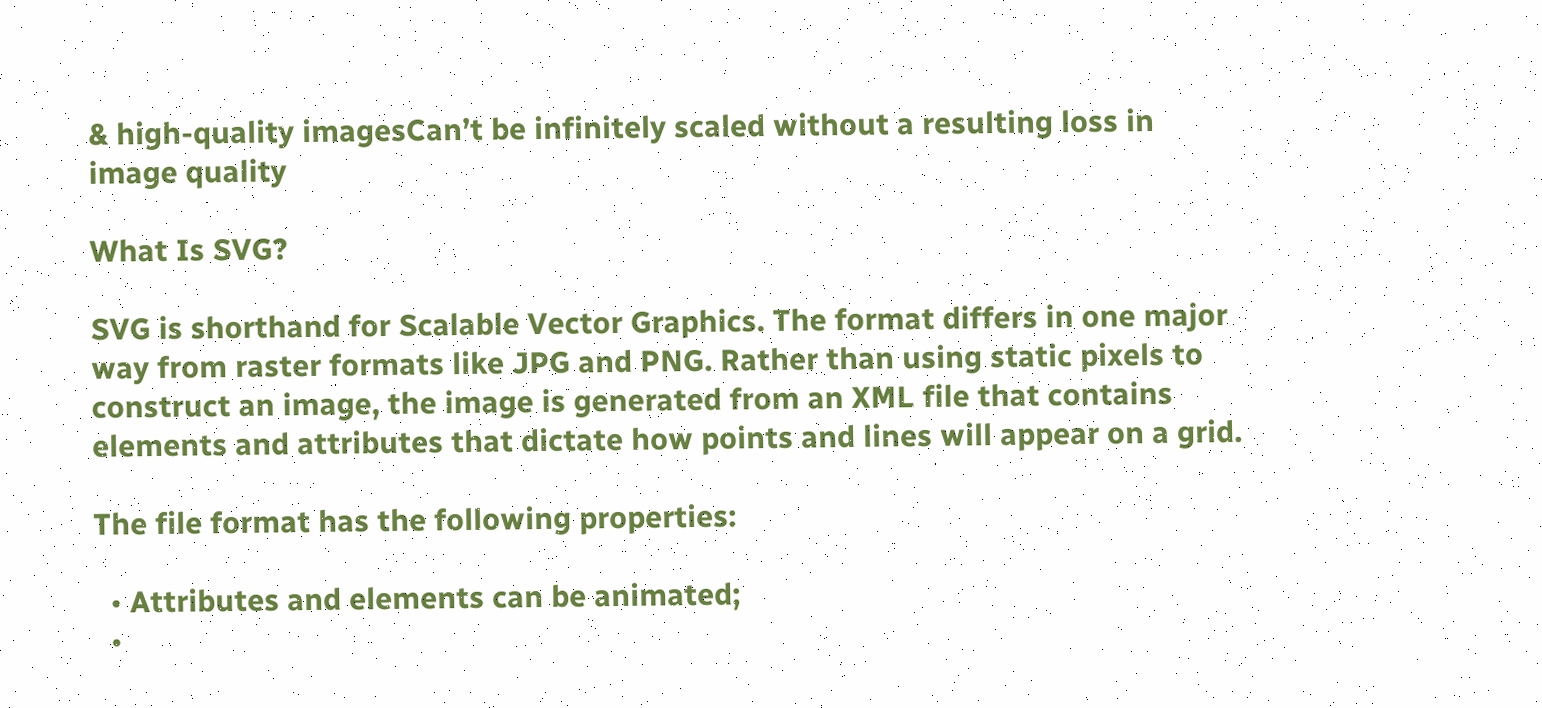& high-quality imagesCan’t be infinitely scaled without a resulting loss in image quality

What Is SVG?

SVG is shorthand for Scalable Vector Graphics. The format differs in one major way from raster formats like JPG and PNG. Rather than using static pixels to construct an image, the image is generated from an XML file that contains elements and attributes that dictate how points and lines will appear on a grid.

The file format has the following properties:

  • Attributes and elements can be animated;
  •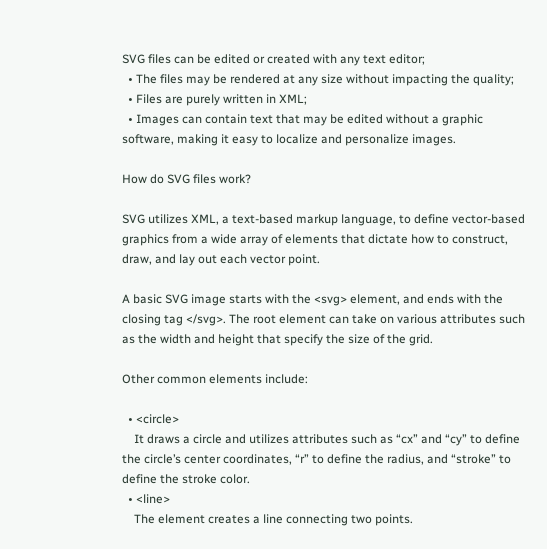SVG files can be edited or created with any text editor;
  • The files may be rendered at any size without impacting the quality;
  • Files are purely written in XML;
  • Images can contain text that may be edited without a graphic software, making it easy to localize and personalize images.

How do SVG files work?

SVG utilizes XML, a text-based markup language, to define vector-based graphics from a wide array of elements that dictate how to construct, draw, and lay out each vector point.

A basic SVG image starts with the <svg> element, and ends with the closing tag </svg>. The root element can take on various attributes such as the width and height that specify the size of the grid.

Other common elements include:

  • <circle>
    It draws a circle and utilizes attributes such as “cx” and “cy” to define the circle’s center coordinates, “r” to define the radius, and “stroke” to define the stroke color.
  • <line>
    The element creates a line connecting two points.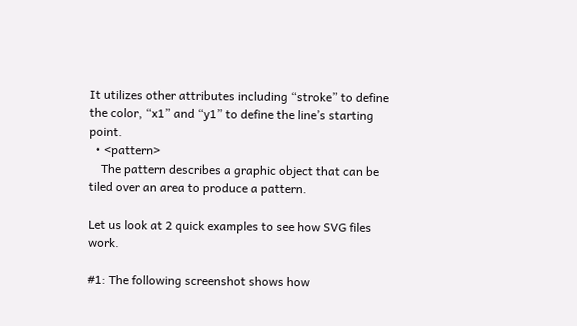It utilizes other attributes including “stroke” to define the color, “x1” and “y1” to define the line’s starting point.
  • <pattern>
    The pattern describes a graphic object that can be tiled over an area to produce a pattern.

Let us look at 2 quick examples to see how SVG files work.

#1: The following screenshot shows how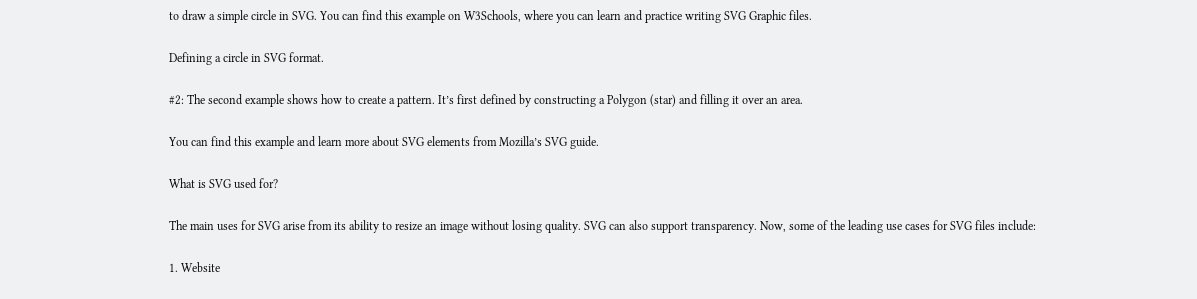to draw a simple circle in SVG. You can find this example on W3Schools, where you can learn and practice writing SVG Graphic files.

Defining a circle in SVG format.

#2: The second example shows how to create a pattern. It’s first defined by constructing a Polygon (star) and filling it over an area.

You can find this example and learn more about SVG elements from Mozilla’s SVG guide.

What is SVG used for?

The main uses for SVG arise from its ability to resize an image without losing quality. SVG can also support transparency. Now, some of the leading use cases for SVG files include:

1. Website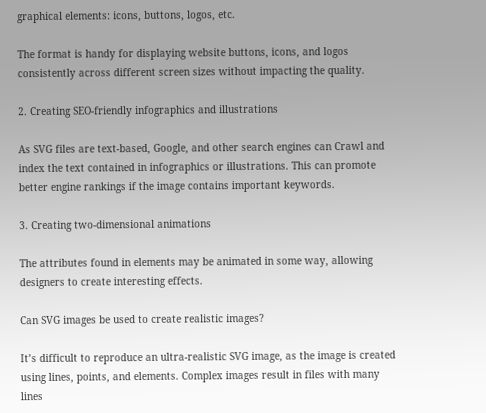graphical elements: icons, buttons, logos, etc.

The format is handy for displaying website buttons, icons, and logos consistently across different screen sizes without impacting the quality.

2. Creating SEO-friendly infographics and illustrations

As SVG files are text-based, Google, and other search engines can Crawl and index the text contained in infographics or illustrations. This can promote better engine rankings if the image contains important keywords.

3. Creating two-dimensional animations

The attributes found in elements may be animated in some way, allowing designers to create interesting effects.

Can SVG images be used to create realistic images?

It’s difficult to reproduce an ultra-realistic SVG image, as the image is created using lines, points, and elements. Complex images result in files with many lines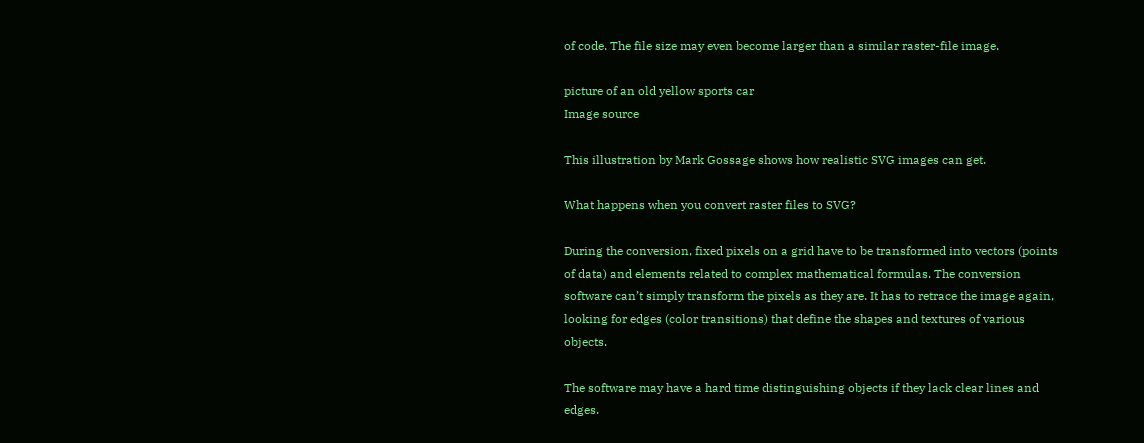of code. The file size may even become larger than a similar raster-file image.

picture of an old yellow sports car
Image source

This illustration by Mark Gossage shows how realistic SVG images can get.

What happens when you convert raster files to SVG?

During the conversion, fixed pixels on a grid have to be transformed into vectors (points of data) and elements related to complex mathematical formulas. The conversion software can’t simply transform the pixels as they are. It has to retrace the image again, looking for edges (color transitions) that define the shapes and textures of various objects.

The software may have a hard time distinguishing objects if they lack clear lines and edges.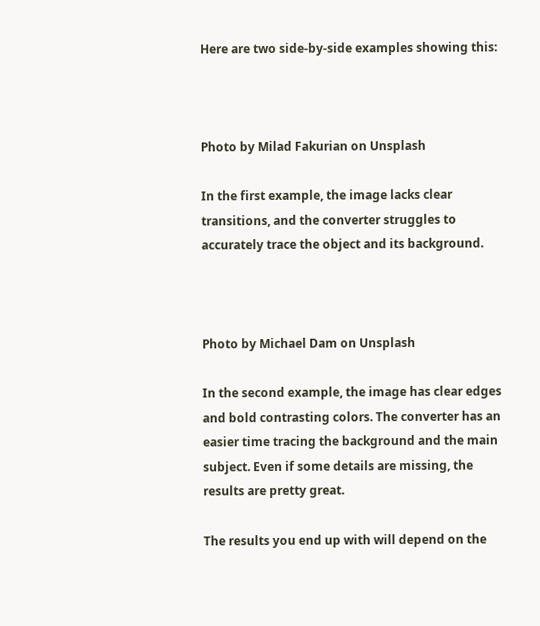Here are two side-by-side examples showing this:



Photo by Milad Fakurian on Unsplash

In the first example, the image lacks clear transitions, and the converter struggles to accurately trace the object and its background.



Photo by Michael Dam on Unsplash

In the second example, the image has clear edges and bold contrasting colors. The converter has an easier time tracing the background and the main subject. Even if some details are missing, the results are pretty great.

The results you end up with will depend on the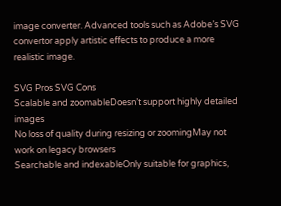image converter. Advanced tools such as Adobe’s SVG convertor apply artistic effects to produce a more realistic image.

SVG Pros SVG Cons
Scalable and zoomableDoesn’t support highly detailed images
No loss of quality during resizing or zoomingMay not work on legacy browsers
Searchable and indexableOnly suitable for graphics,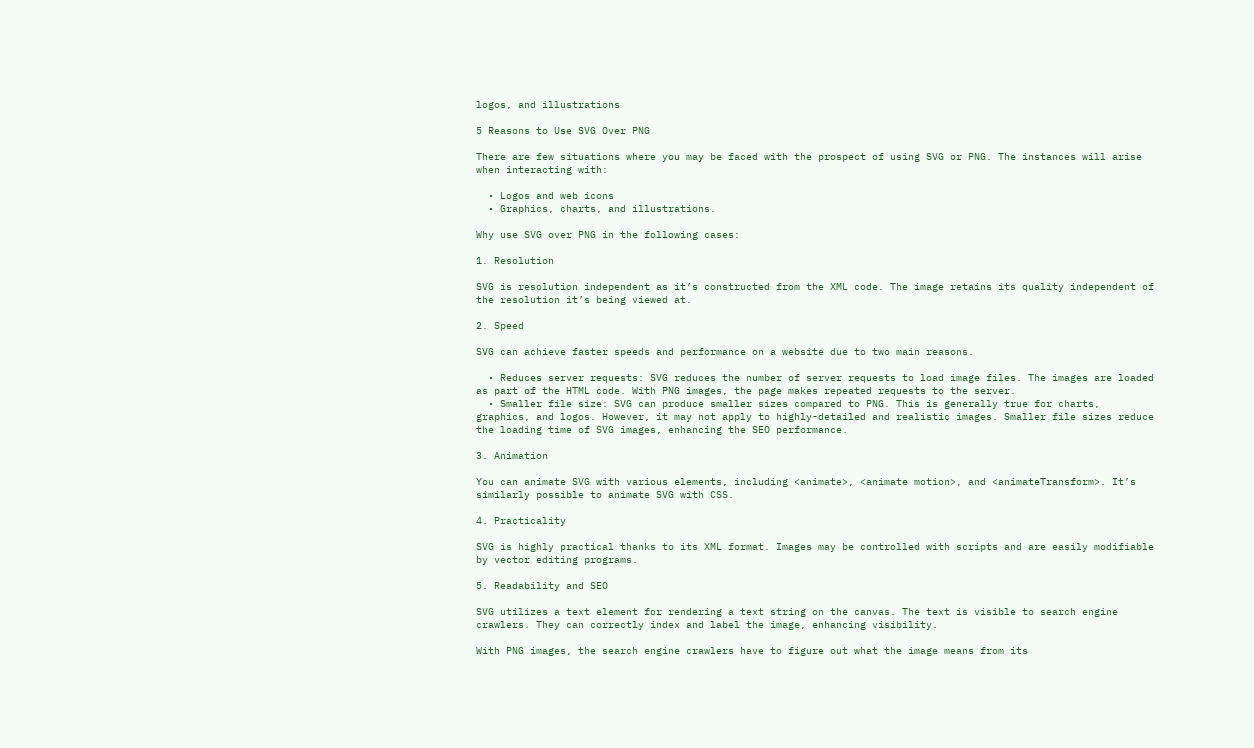logos, and illustrations

5 Reasons to Use SVG Over PNG

There are few situations where you may be faced with the prospect of using SVG or PNG. The instances will arise when interacting with:

  • Logos and web icons
  • Graphics, charts, and illustrations.

Why use SVG over PNG in the following cases:

1. Resolution

SVG is resolution independent as it’s constructed from the XML code. The image retains its quality independent of the resolution it’s being viewed at.

2. Speed

SVG can achieve faster speeds and performance on a website due to two main reasons.

  • Reduces server requests: SVG reduces the number of server requests to load image files. The images are loaded as part of the HTML code. With PNG images, the page makes repeated requests to the server.
  • Smaller file size: SVG can produce smaller sizes compared to PNG. This is generally true for charts, graphics, and logos. However, it may not apply to highly-detailed and realistic images. Smaller file sizes reduce the loading time of SVG images, enhancing the SEO performance.

3. Animation

You can animate SVG with various elements, including <animate>, <animate motion>, and <animateTransform>. It’s similarly possible to animate SVG with CSS.

4. Practicality

SVG is highly practical thanks to its XML format. Images may be controlled with scripts and are easily modifiable by vector editing programs.

5. Readability and SEO

SVG utilizes a text element for rendering a text string on the canvas. The text is visible to search engine crawlers. They can correctly index and label the image, enhancing visibility.

With PNG images, the search engine crawlers have to figure out what the image means from its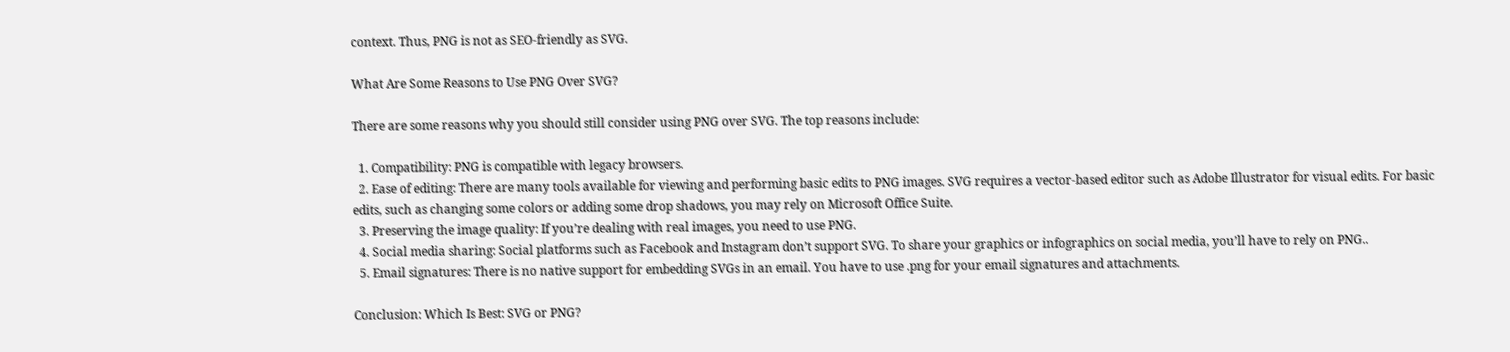context. Thus, PNG is not as SEO-friendly as SVG.

What Are Some Reasons to Use PNG Over SVG?

There are some reasons why you should still consider using PNG over SVG. The top reasons include:

  1. Compatibility: PNG is compatible with legacy browsers.
  2. Ease of editing: There are many tools available for viewing and performing basic edits to PNG images. SVG requires a vector-based editor such as Adobe Illustrator for visual edits. For basic edits, such as changing some colors or adding some drop shadows, you may rely on Microsoft Office Suite.
  3. Preserving the image quality: If you’re dealing with real images, you need to use PNG.
  4. Social media sharing: Social platforms such as Facebook and Instagram don’t support SVG. To share your graphics or infographics on social media, you’ll have to rely on PNG..
  5. Email signatures: There is no native support for embedding SVGs in an email. You have to use .png for your email signatures and attachments.

Conclusion: Which Is Best: SVG or PNG?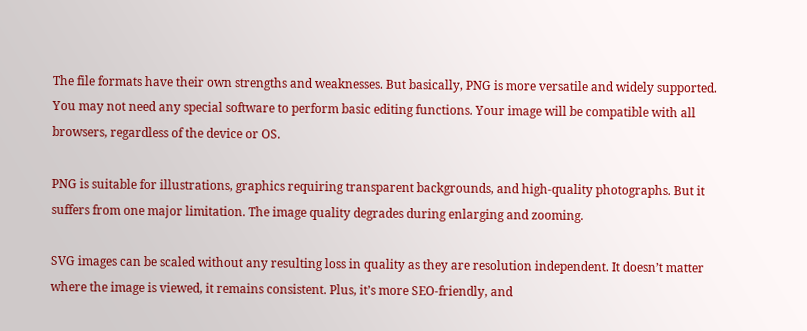The file formats have their own strengths and weaknesses. But basically, PNG is more versatile and widely supported. You may not need any special software to perform basic editing functions. Your image will be compatible with all browsers, regardless of the device or OS.

PNG is suitable for illustrations, graphics requiring transparent backgrounds, and high-quality photographs. But it suffers from one major limitation. The image quality degrades during enlarging and zooming.

SVG images can be scaled without any resulting loss in quality as they are resolution independent. It doesn’t matter where the image is viewed, it remains consistent. Plus, it’s more SEO-friendly, and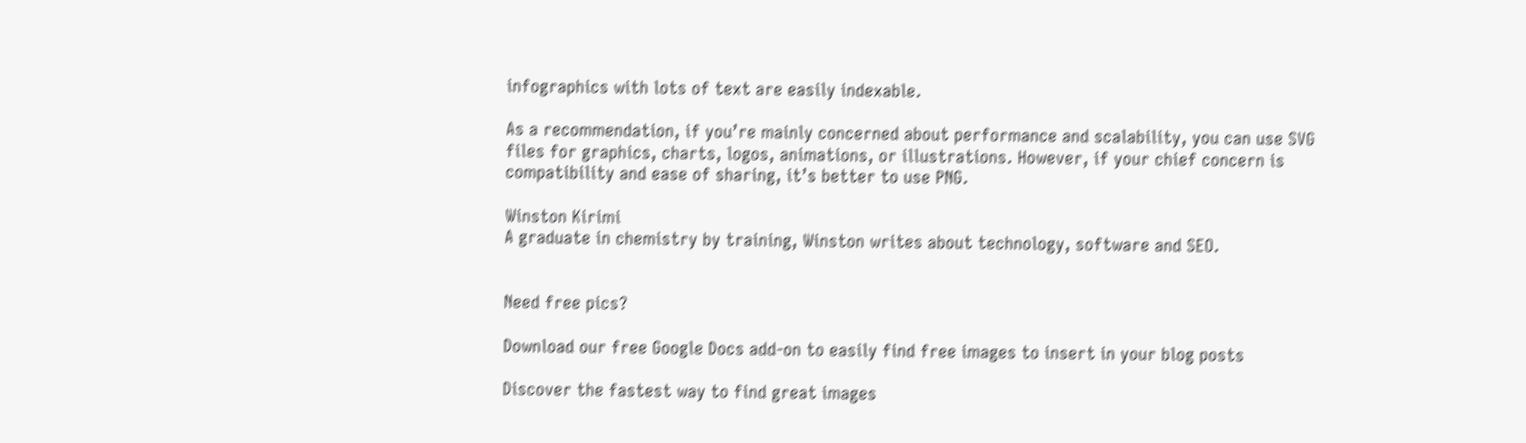infographics with lots of text are easily indexable.

As a recommendation, if you’re mainly concerned about performance and scalability, you can use SVG files for graphics, charts, logos, animations, or illustrations. However, if your chief concern is compatibility and ease of sharing, it’s better to use PNG.

Winston Kirimi
A graduate in chemistry by training, Winston writes about technology, software and SEO.


Need free pics?

Download our free Google Docs add-on to easily find free images to insert in your blog posts

Discover the fastest way to find great images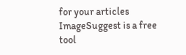for your articles
ImageSuggest is a free tool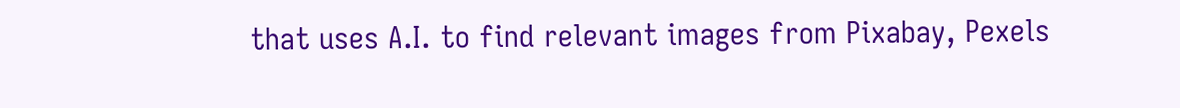that uses A.I. to find relevant images from Pixabay, Pexels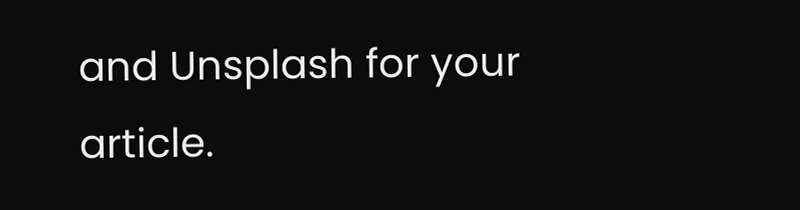and Unsplash for your article.